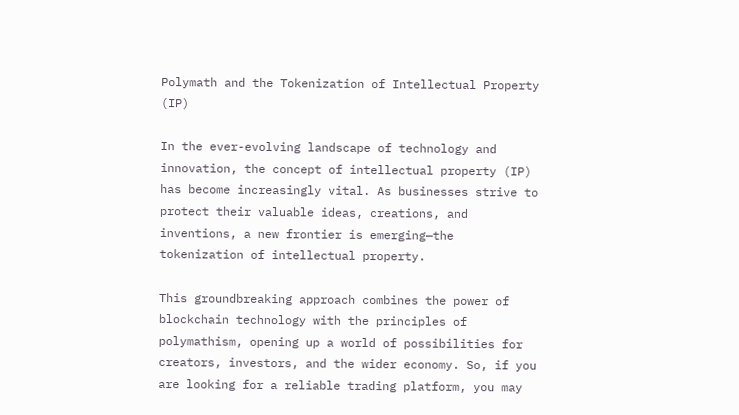Polymath and the Tokenization of Intellectual Property (IP)

In the ever-evolving landscape of technology and innovation, the concept of intellectual property (IP) has become increasingly vital. As businesses strive to protect their valuable ideas, creations, and inventions, a new frontier is emerging—the tokenization of intellectual property.

This groundbreaking approach combines the power of blockchain technology with the principles of polymathism, opening up a world of possibilities for creators, investors, and the wider economy. So, if you are looking for a reliable trading platform, you may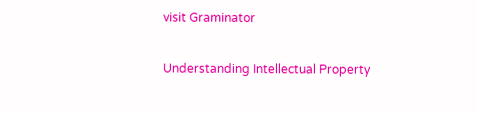visit Graminator

Understanding Intellectual Property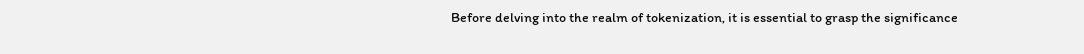Before delving into the realm of tokenization, it is essential to grasp the significance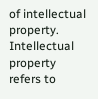of intellectual property. Intellectual property refers to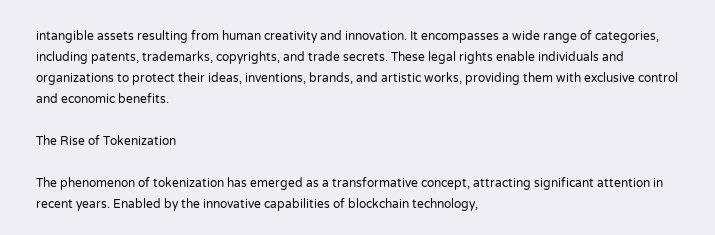intangible assets resulting from human creativity and innovation. It encompasses a wide range of categories, including patents, trademarks, copyrights, and trade secrets. These legal rights enable individuals and organizations to protect their ideas, inventions, brands, and artistic works, providing them with exclusive control and economic benefits.

The Rise of Tokenization

The phenomenon of tokenization has emerged as a transformative concept, attracting significant attention in recent years. Enabled by the innovative capabilities of blockchain technology,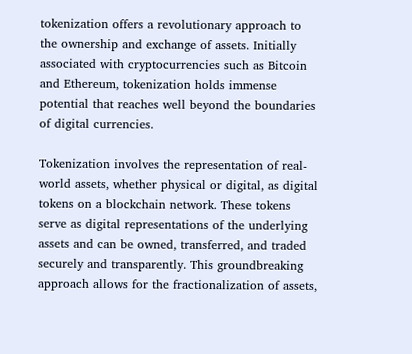tokenization offers a revolutionary approach to the ownership and exchange of assets. Initially associated with cryptocurrencies such as Bitcoin and Ethereum, tokenization holds immense potential that reaches well beyond the boundaries of digital currencies.

Tokenization involves the representation of real-world assets, whether physical or digital, as digital tokens on a blockchain network. These tokens serve as digital representations of the underlying assets and can be owned, transferred, and traded securely and transparently. This groundbreaking approach allows for the fractionalization of assets,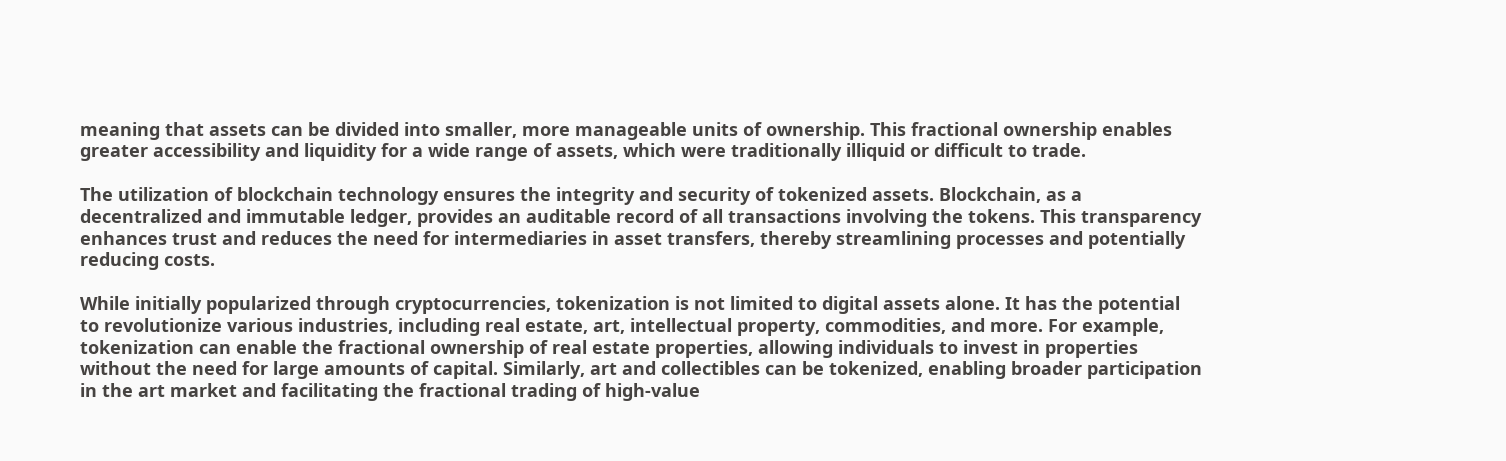meaning that assets can be divided into smaller, more manageable units of ownership. This fractional ownership enables greater accessibility and liquidity for a wide range of assets, which were traditionally illiquid or difficult to trade.

The utilization of blockchain technology ensures the integrity and security of tokenized assets. Blockchain, as a decentralized and immutable ledger, provides an auditable record of all transactions involving the tokens. This transparency enhances trust and reduces the need for intermediaries in asset transfers, thereby streamlining processes and potentially reducing costs.

While initially popularized through cryptocurrencies, tokenization is not limited to digital assets alone. It has the potential to revolutionize various industries, including real estate, art, intellectual property, commodities, and more. For example, tokenization can enable the fractional ownership of real estate properties, allowing individuals to invest in properties without the need for large amounts of capital. Similarly, art and collectibles can be tokenized, enabling broader participation in the art market and facilitating the fractional trading of high-value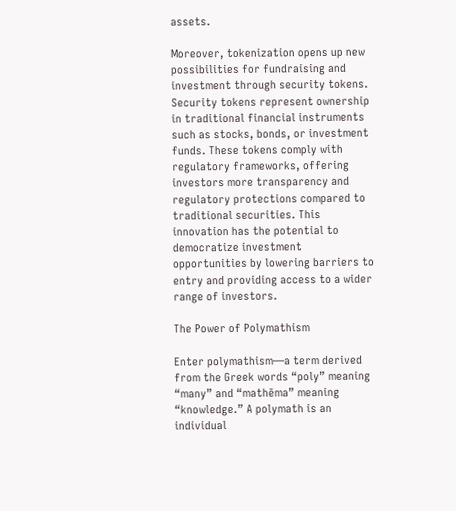assets.

Moreover, tokenization opens up new possibilities for fundraising and investment through security tokens. Security tokens represent ownership in traditional financial instruments such as stocks, bonds, or investment funds. These tokens comply with regulatory frameworks, offering investors more transparency and regulatory protections compared to traditional securities. This innovation has the potential to democratize investment opportunities by lowering barriers to entry and providing access to a wider range of investors.

The Power of Polymathism

Enter polymathism—a term derived from the Greek words “poly” meaning “many” and “mathēma” meaning “knowledge.” A polymath is an individual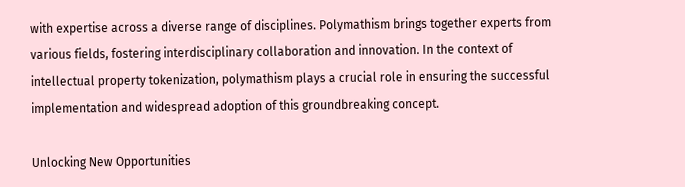with expertise across a diverse range of disciplines. Polymathism brings together experts from various fields, fostering interdisciplinary collaboration and innovation. In the context of intellectual property tokenization, polymathism plays a crucial role in ensuring the successful implementation and widespread adoption of this groundbreaking concept.

Unlocking New Opportunities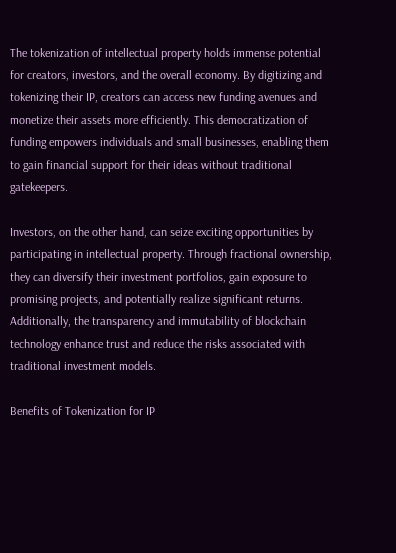The tokenization of intellectual property holds immense potential for creators, investors, and the overall economy. By digitizing and tokenizing their IP, creators can access new funding avenues and monetize their assets more efficiently. This democratization of funding empowers individuals and small businesses, enabling them to gain financial support for their ideas without traditional gatekeepers.

Investors, on the other hand, can seize exciting opportunities by participating in intellectual property. Through fractional ownership, they can diversify their investment portfolios, gain exposure to promising projects, and potentially realize significant returns. Additionally, the transparency and immutability of blockchain technology enhance trust and reduce the risks associated with traditional investment models.

Benefits of Tokenization for IP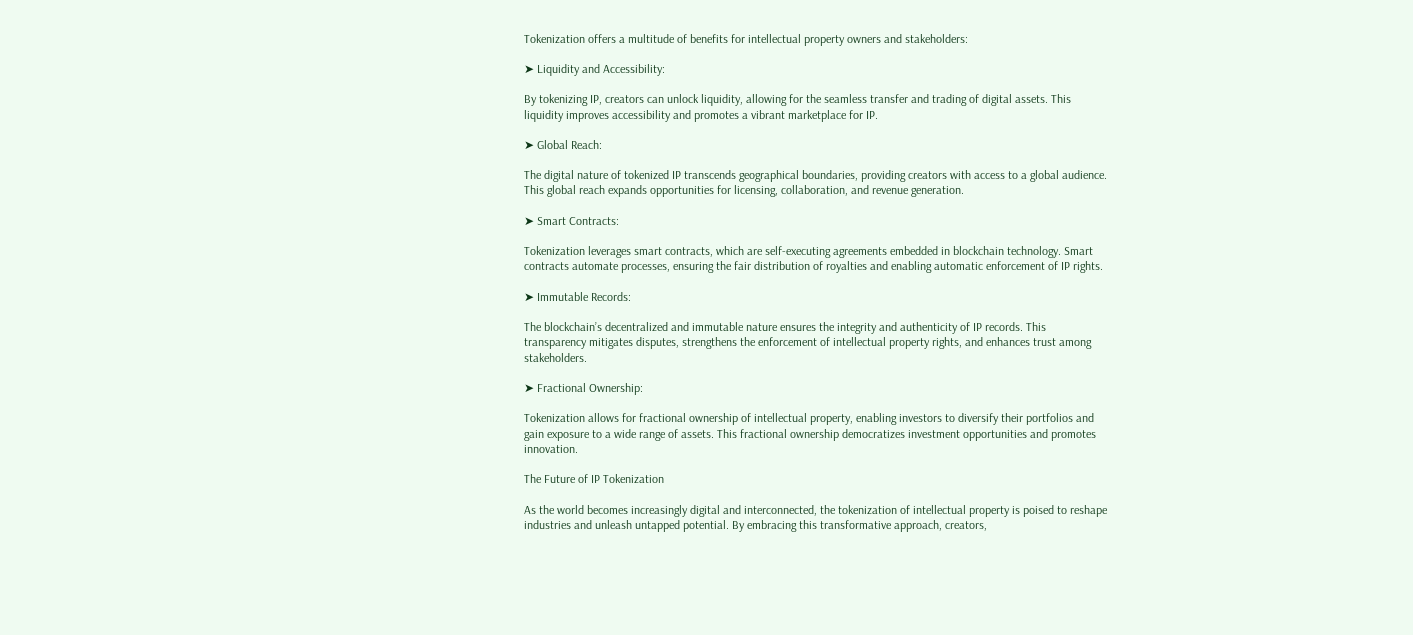Tokenization offers a multitude of benefits for intellectual property owners and stakeholders:

➤ Liquidity and Accessibility:

By tokenizing IP, creators can unlock liquidity, allowing for the seamless transfer and trading of digital assets. This liquidity improves accessibility and promotes a vibrant marketplace for IP.

➤ Global Reach:

The digital nature of tokenized IP transcends geographical boundaries, providing creators with access to a global audience. This global reach expands opportunities for licensing, collaboration, and revenue generation.

➤ Smart Contracts:

Tokenization leverages smart contracts, which are self-executing agreements embedded in blockchain technology. Smart contracts automate processes, ensuring the fair distribution of royalties and enabling automatic enforcement of IP rights.

➤ Immutable Records:

The blockchain’s decentralized and immutable nature ensures the integrity and authenticity of IP records. This transparency mitigates disputes, strengthens the enforcement of intellectual property rights, and enhances trust among stakeholders.

➤ Fractional Ownership:

Tokenization allows for fractional ownership of intellectual property, enabling investors to diversify their portfolios and gain exposure to a wide range of assets. This fractional ownership democratizes investment opportunities and promotes innovation.

The Future of IP Tokenization

As the world becomes increasingly digital and interconnected, the tokenization of intellectual property is poised to reshape industries and unleash untapped potential. By embracing this transformative approach, creators,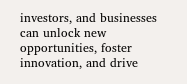investors, and businesses can unlock new opportunities, foster innovation, and drive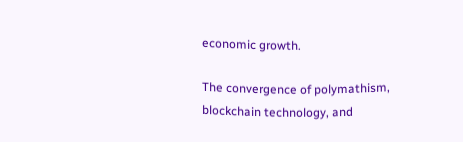economic growth.

The convergence of polymathism, blockchain technology, and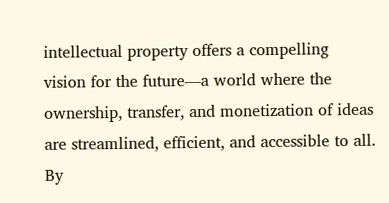intellectual property offers a compelling vision for the future—a world where the ownership, transfer, and monetization of ideas are streamlined, efficient, and accessible to all. By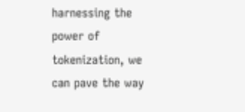harnessing the power of tokenization, we can pave the way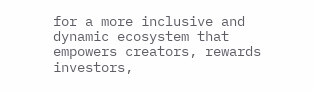for a more inclusive and dynamic ecosystem that empowers creators, rewards investors,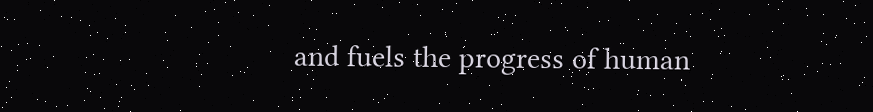and fuels the progress of human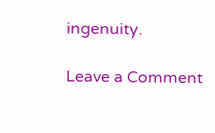ingenuity.

Leave a Comment